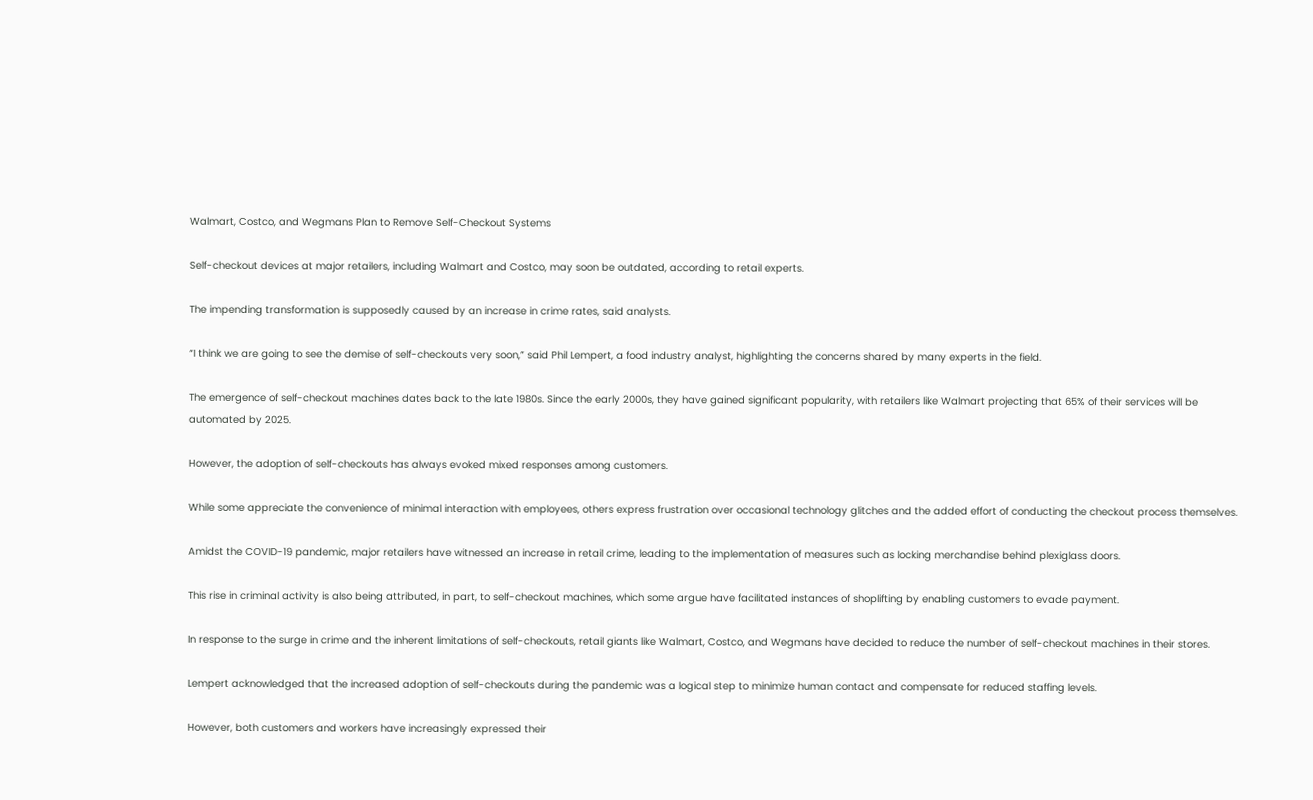Walmart, Costco, and Wegmans Plan to Remove Self-Checkout Systems

Self-checkout devices at major retailers, including Walmart and Costco, may soon be outdated, according to retail experts.

The impending transformation is supposedly caused by an increase in crime rates, said analysts.

“I think we are going to see the demise of self-checkouts very soon,” said Phil Lempert, a food industry analyst, highlighting the concerns shared by many experts in the field.

The emergence of self-checkout machines dates back to the late 1980s. Since the early 2000s, they have gained significant popularity, with retailers like Walmart projecting that 65% of their services will be automated by 2025.

However, the adoption of self-checkouts has always evoked mixed responses among customers.

While some appreciate the convenience of minimal interaction with employees, others express frustration over occasional technology glitches and the added effort of conducting the checkout process themselves.

Amidst the COVID-19 pandemic, major retailers have witnessed an increase in retail crime, leading to the implementation of measures such as locking merchandise behind plexiglass doors.

This rise in criminal activity is also being attributed, in part, to self-checkout machines, which some argue have facilitated instances of shoplifting by enabling customers to evade payment.

In response to the surge in crime and the inherent limitations of self-checkouts, retail giants like Walmart, Costco, and Wegmans have decided to reduce the number of self-checkout machines in their stores.

Lempert acknowledged that the increased adoption of self-checkouts during the pandemic was a logical step to minimize human contact and compensate for reduced staffing levels.

However, both customers and workers have increasingly expressed their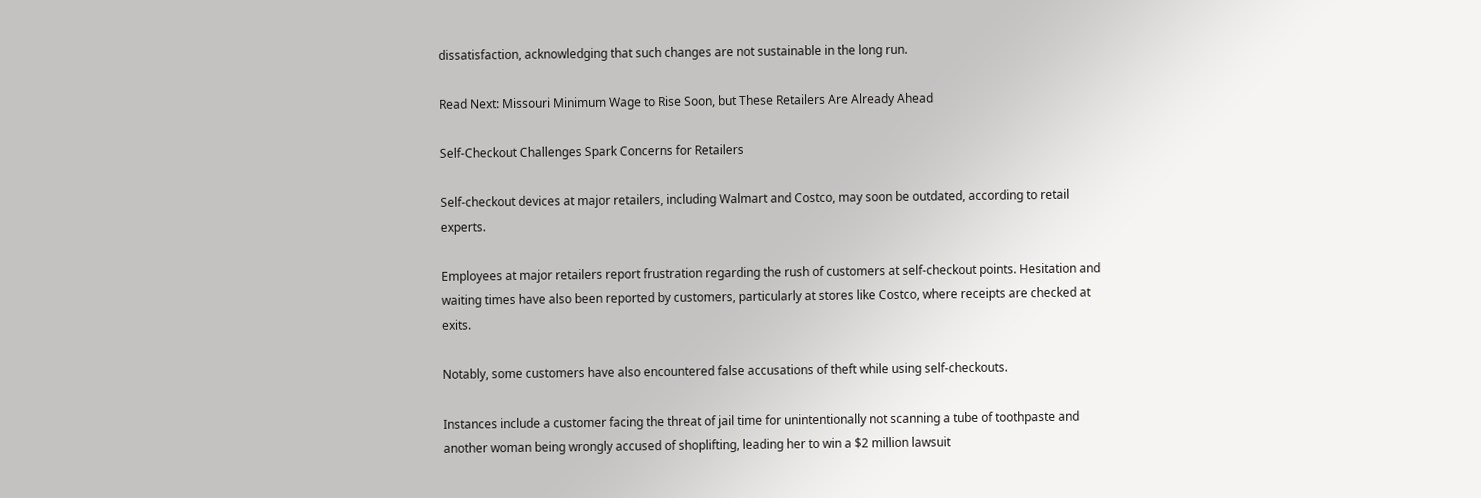dissatisfaction, acknowledging that such changes are not sustainable in the long run.

Read Next: Missouri Minimum Wage to Rise Soon, but These Retailers Are Already Ahead

Self-Checkout Challenges Spark Concerns for Retailers

Self-checkout devices at major retailers, including Walmart and Costco, may soon be outdated, according to retail experts.

Employees at major retailers report frustration regarding the rush of customers at self-checkout points. Hesitation and waiting times have also been reported by customers, particularly at stores like Costco, where receipts are checked at exits.

Notably, some customers have also encountered false accusations of theft while using self-checkouts.

Instances include a customer facing the threat of jail time for unintentionally not scanning a tube of toothpaste and another woman being wrongly accused of shoplifting, leading her to win a $2 million lawsuit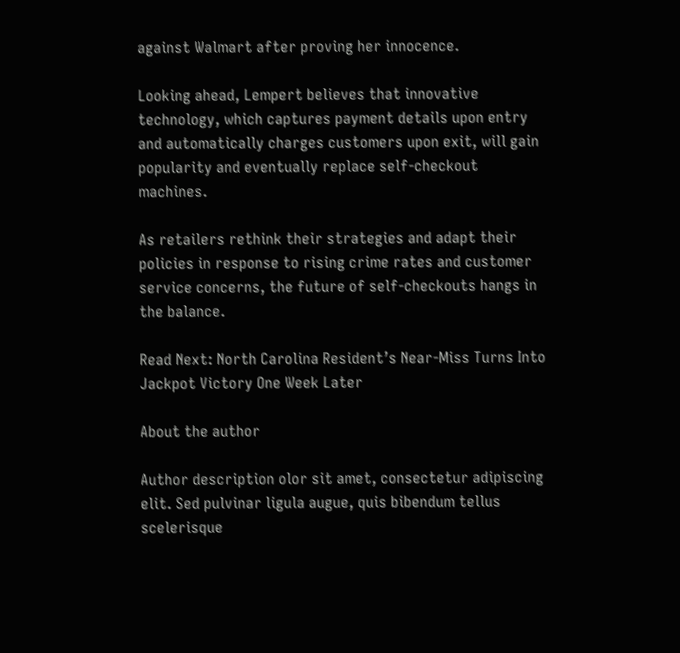against Walmart after proving her innocence.

Looking ahead, Lempert believes that innovative technology, which captures payment details upon entry and automatically charges customers upon exit, will gain popularity and eventually replace self-checkout machines.

As retailers rethink their strategies and adapt their policies in response to rising crime rates and customer service concerns, the future of self-checkouts hangs in the balance.

Read Next: North Carolina Resident’s Near-Miss Turns Into Jackpot Victory One Week Later

About the author

Author description olor sit amet, consectetur adipiscing elit. Sed pulvinar ligula augue, quis bibendum tellus scelerisque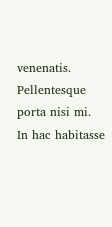venenatis. Pellentesque porta nisi mi. In hac habitasse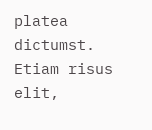platea dictumst. Etiam risus elit,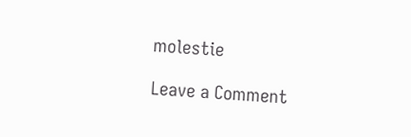molestie

Leave a Comment